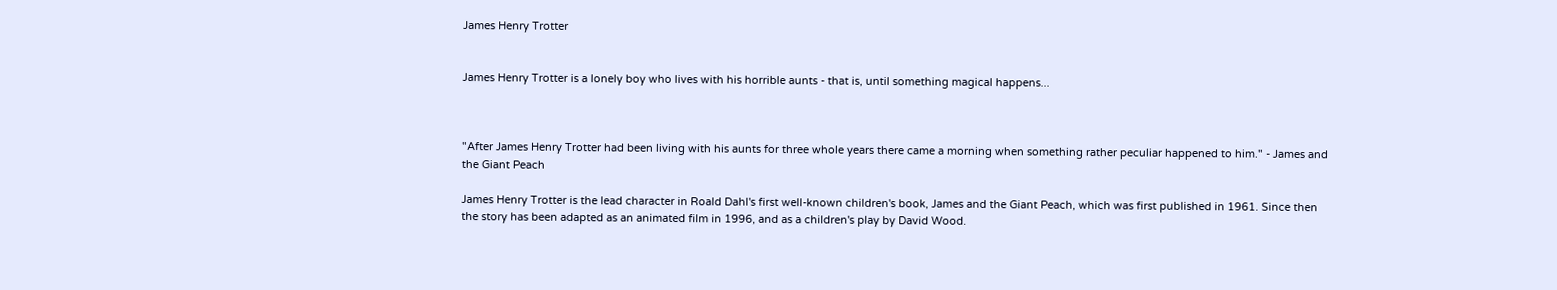James Henry Trotter


James Henry Trotter is a lonely boy who lives with his horrible aunts - that is, until something magical happens...



"After James Henry Trotter had been living with his aunts for three whole years there came a morning when something rather peculiar happened to him." - James and the Giant Peach

James Henry Trotter is the lead character in Roald Dahl's first well-known children's book, James and the Giant Peach, which was first published in 1961. Since then the story has been adapted as an animated film in 1996, and as a children's play by David Wood.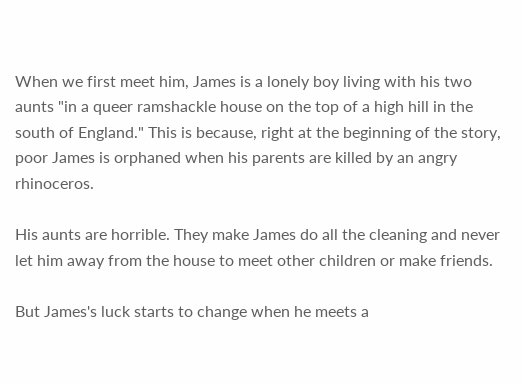When we first meet him, James is a lonely boy living with his two aunts "in a queer ramshackle house on the top of a high hill in the south of England." This is because, right at the beginning of the story, poor James is orphaned when his parents are killed by an angry rhinoceros.

His aunts are horrible. They make James do all the cleaning and never let him away from the house to meet other children or make friends.

But James's luck starts to change when he meets a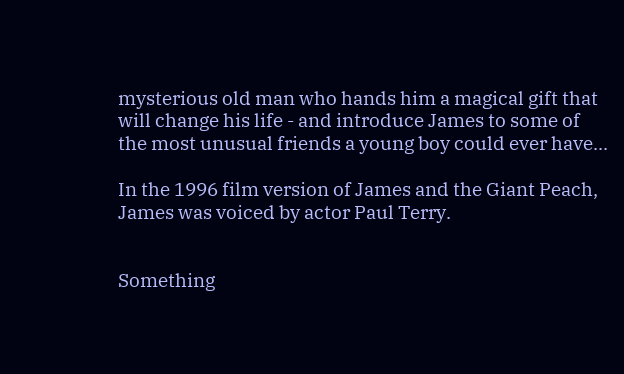mysterious old man who hands him a magical gift that will change his life - and introduce James to some of the most unusual friends a young boy could ever have...

In the 1996 film version of James and the Giant Peach, James was voiced by actor Paul Terry.


Something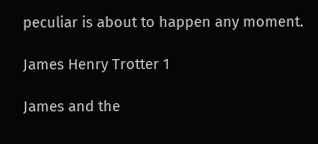peculiar is about to happen any moment.

James Henry Trotter 1

James and the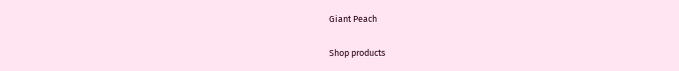Giant Peach

Shop products